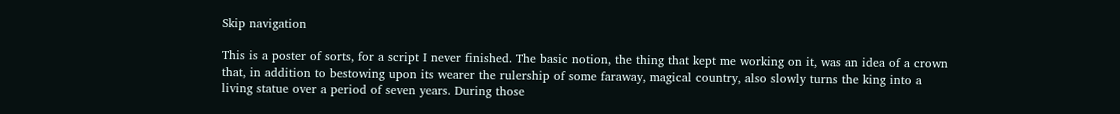Skip navigation

This is a poster of sorts, for a script I never finished. The basic notion, the thing that kept me working on it, was an idea of a crown that, in addition to bestowing upon its wearer the rulership of some faraway, magical country, also slowly turns the king into a living statue over a period of seven years. During those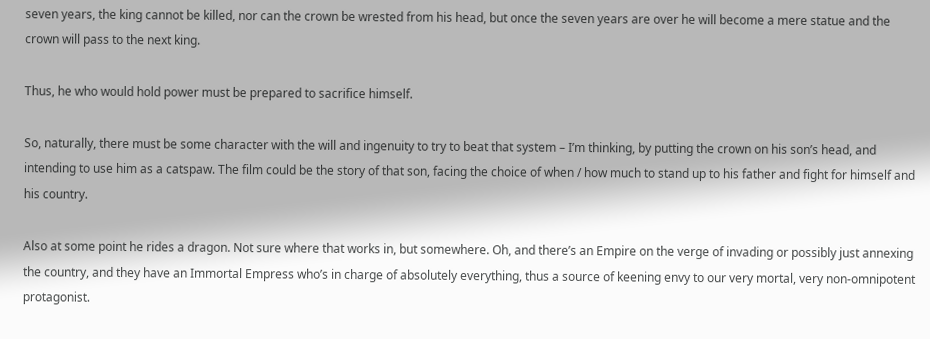seven years, the king cannot be killed, nor can the crown be wrested from his head, but once the seven years are over he will become a mere statue and the crown will pass to the next king.

Thus, he who would hold power must be prepared to sacrifice himself.

So, naturally, there must be some character with the will and ingenuity to try to beat that system – I’m thinking, by putting the crown on his son’s head, and intending to use him as a catspaw. The film could be the story of that son, facing the choice of when / how much to stand up to his father and fight for himself and his country.

Also at some point he rides a dragon. Not sure where that works in, but somewhere. Oh, and there’s an Empire on the verge of invading or possibly just annexing the country, and they have an Immortal Empress who’s in charge of absolutely everything, thus a source of keening envy to our very mortal, very non-omnipotent protagonist.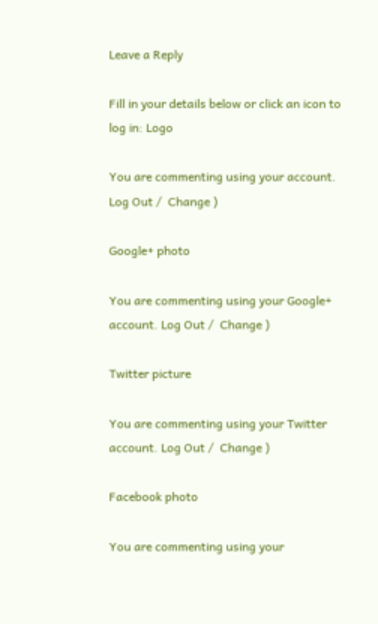Leave a Reply

Fill in your details below or click an icon to log in: Logo

You are commenting using your account. Log Out /  Change )

Google+ photo

You are commenting using your Google+ account. Log Out /  Change )

Twitter picture

You are commenting using your Twitter account. Log Out /  Change )

Facebook photo

You are commenting using your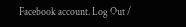Facebook account. Log Out /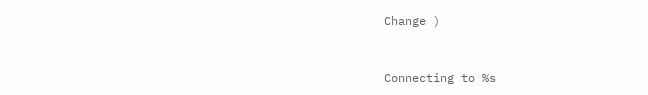Change )


Connecting to %s